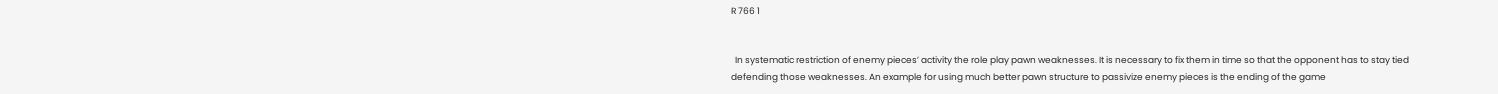R 766 1


  In systematic restriction of enemy pieces’ activity the role play pawn weaknesses. It is necessary to fix them in time so that the opponent has to stay tied defending those weaknesses. An example for using much better pawn structure to passivize enemy pieces is the ending of the game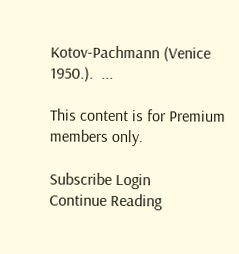Kotov-Pachmann (Venice 1950.).  ...

This content is for Premium members only.

Subscribe Login
Continue Reading